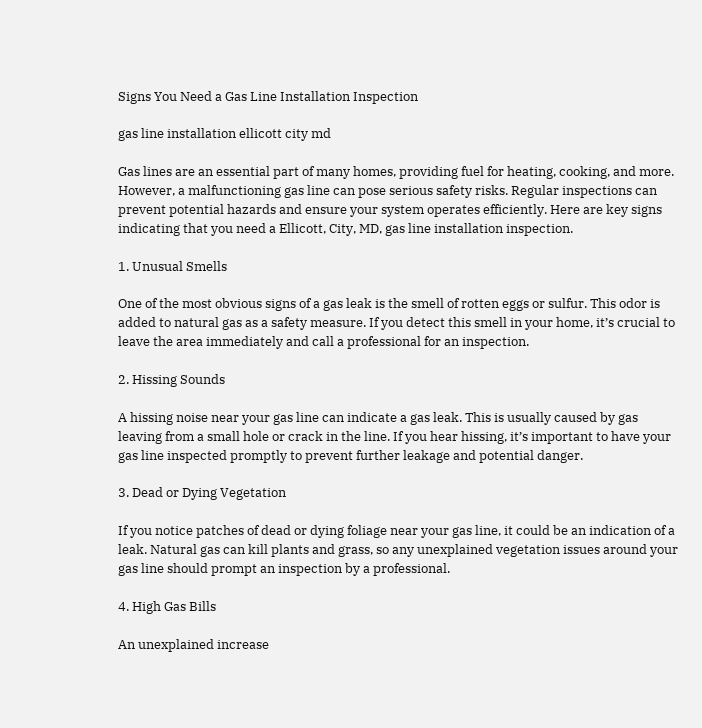Signs You Need a Gas Line Installation Inspection

gas line installation ellicott city md

Gas lines are an essential part of many homes, providing fuel for heating, cooking, and more. However, a malfunctioning gas line can pose serious safety risks. Regular inspections can prevent potential hazards and ensure your system operates efficiently. Here are key signs indicating that you need a Ellicott, City, MD, gas line installation inspection.

1. Unusual Smells

One of the most obvious signs of a gas leak is the smell of rotten eggs or sulfur. This odor is added to natural gas as a safety measure. If you detect this smell in your home, it’s crucial to leave the area immediately and call a professional for an inspection.

2. Hissing Sounds

A hissing noise near your gas line can indicate a gas leak. This is usually caused by gas leaving from a small hole or crack in the line. If you hear hissing, it’s important to have your gas line inspected promptly to prevent further leakage and potential danger.

3. Dead or Dying Vegetation

If you notice patches of dead or dying foliage near your gas line, it could be an indication of a leak. Natural gas can kill plants and grass, so any unexplained vegetation issues around your gas line should prompt an inspection by a professional.

4. High Gas Bills

An unexplained increase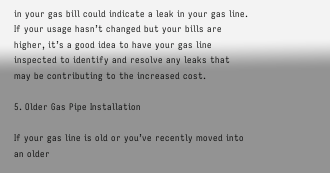in your gas bill could indicate a leak in your gas line. If your usage hasn’t changed but your bills are higher, it’s a good idea to have your gas line inspected to identify and resolve any leaks that may be contributing to the increased cost.

5. Older Gas Pipe Installation

If your gas line is old or you’ve recently moved into an older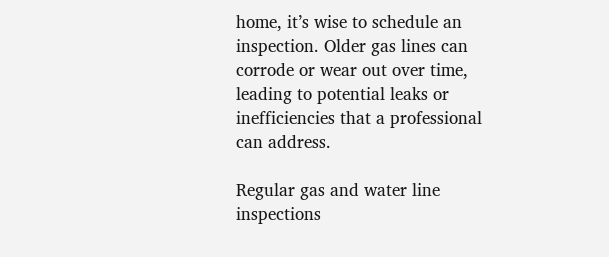home, it’s wise to schedule an inspection. Older gas lines can corrode or wear out over time, leading to potential leaks or inefficiencies that a professional can address.

Regular gas and water line inspections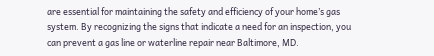are essential for maintaining the safety and efficiency of your home’s gas system. By recognizing the signs that indicate a need for an inspection, you can prevent a gas line or waterline repair near Baltimore, MD.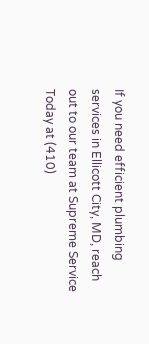If you need efficient plumbing services in Ellicott City, MD, reach out to our team at Supreme Service Today at (410)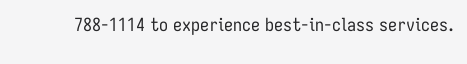788-1114 to experience best-in-class services.